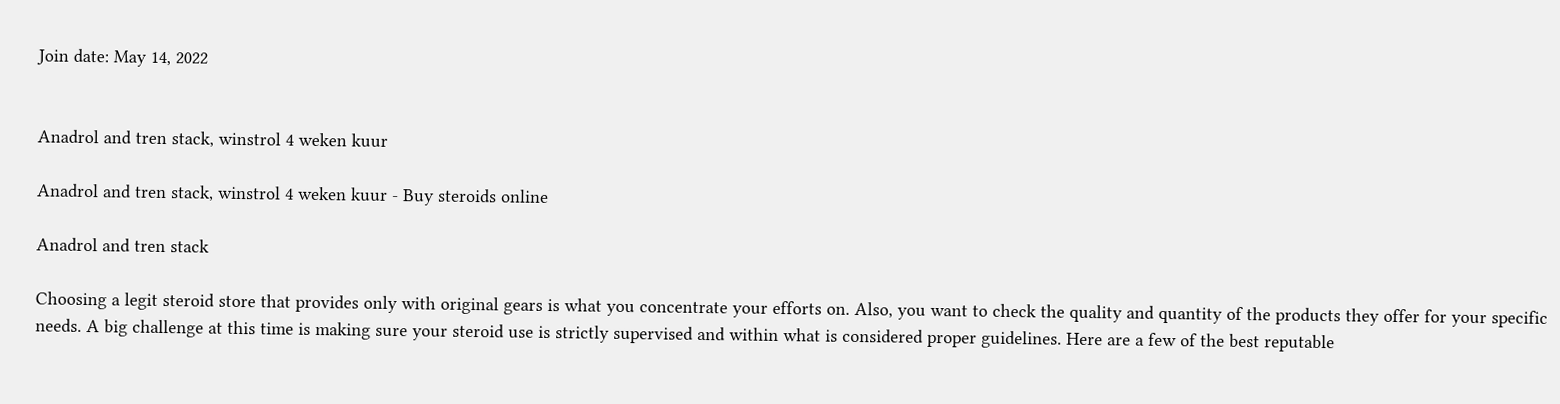Join date: May 14, 2022


Anadrol and tren stack, winstrol 4 weken kuur

Anadrol and tren stack, winstrol 4 weken kuur - Buy steroids online

Anadrol and tren stack

Choosing a legit steroid store that provides only with original gears is what you concentrate your efforts on. Also, you want to check the quality and quantity of the products they offer for your specific needs. A big challenge at this time is making sure your steroid use is strictly supervised and within what is considered proper guidelines. Here are a few of the best reputable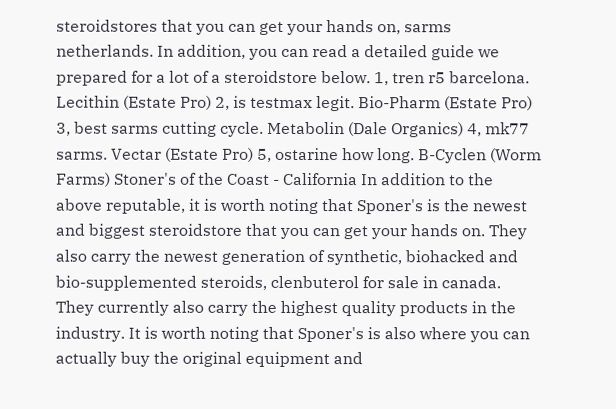steroidstores that you can get your hands on, sarms netherlands. In addition, you can read a detailed guide we prepared for a lot of a steroidstore below. 1, tren r5 barcelona. Lecithin (Estate Pro) 2, is testmax legit. Bio-Pharm (Estate Pro) 3, best sarms cutting cycle. Metabolin (Dale Organics) 4, mk77 sarms. Vectar (Estate Pro) 5, ostarine how long. B-Cyclen (Worm Farms) Stoner's of the Coast - California In addition to the above reputable, it is worth noting that Sponer's is the newest and biggest steroidstore that you can get your hands on. They also carry the newest generation of synthetic, biohacked and bio-supplemented steroids, clenbuterol for sale in canada. They currently also carry the highest quality products in the industry. It is worth noting that Sponer's is also where you can actually buy the original equipment and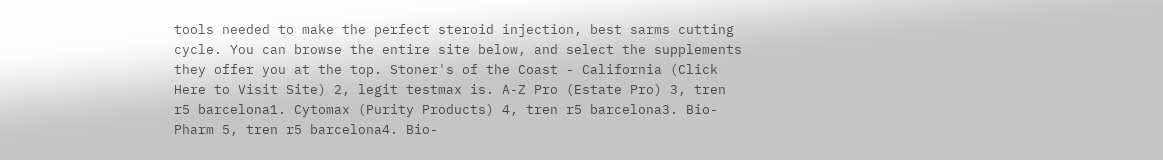tools needed to make the perfect steroid injection, best sarms cutting cycle. You can browse the entire site below, and select the supplements they offer you at the top. Stoner's of the Coast - California (Click Here to Visit Site) 2, legit testmax is. A-Z Pro (Estate Pro) 3, tren r5 barcelona1. Cytomax (Purity Products) 4, tren r5 barcelona3. Bio-Pharm 5, tren r5 barcelona4. Bio-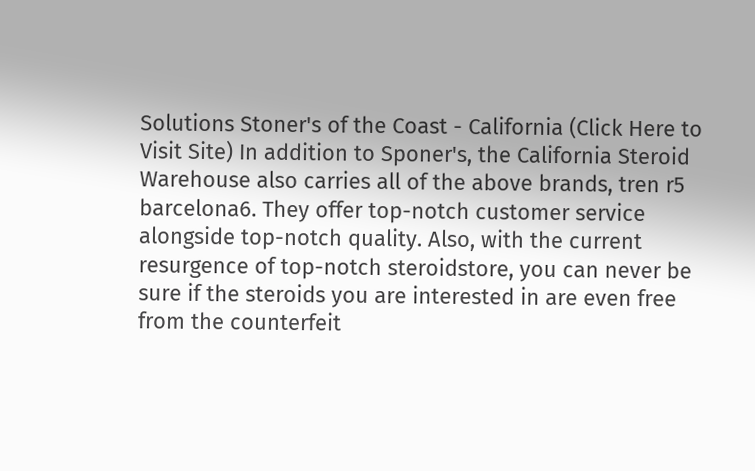Solutions Stoner's of the Coast - California (Click Here to Visit Site) In addition to Sponer's, the California Steroid Warehouse also carries all of the above brands, tren r5 barcelona6. They offer top-notch customer service alongside top-notch quality. Also, with the current resurgence of top-notch steroidstore, you can never be sure if the steroids you are interested in are even free from the counterfeit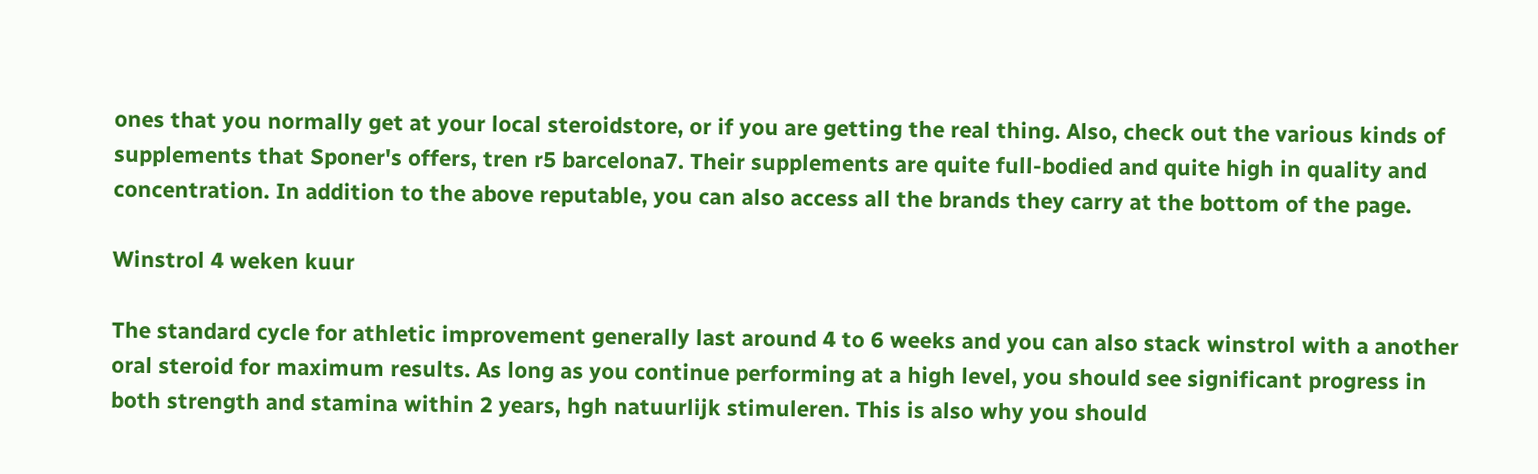ones that you normally get at your local steroidstore, or if you are getting the real thing. Also, check out the various kinds of supplements that Sponer's offers, tren r5 barcelona7. Their supplements are quite full-bodied and quite high in quality and concentration. In addition to the above reputable, you can also access all the brands they carry at the bottom of the page.

Winstrol 4 weken kuur

The standard cycle for athletic improvement generally last around 4 to 6 weeks and you can also stack winstrol with a another oral steroid for maximum results. As long as you continue performing at a high level, you should see significant progress in both strength and stamina within 2 years, hgh natuurlijk stimuleren. This is also why you should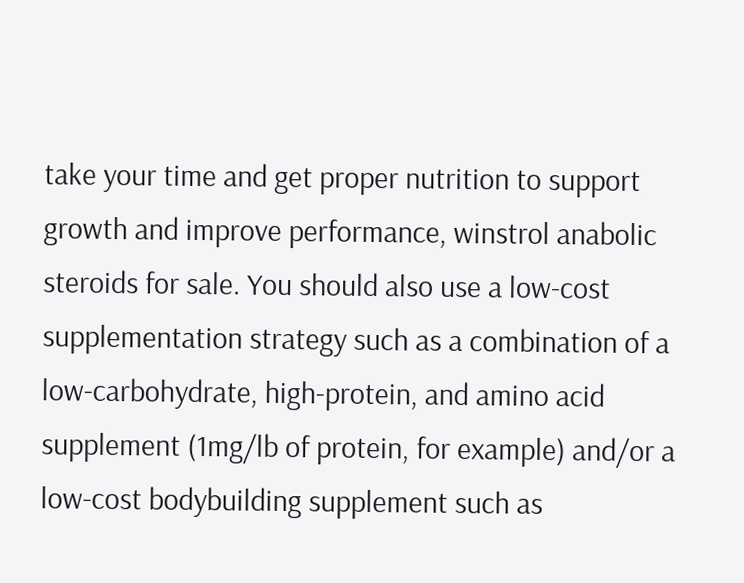take your time and get proper nutrition to support growth and improve performance, winstrol anabolic steroids for sale. You should also use a low-cost supplementation strategy such as a combination of a low-carbohydrate, high-protein, and amino acid supplement (1mg/lb of protein, for example) and/or a low-cost bodybuilding supplement such as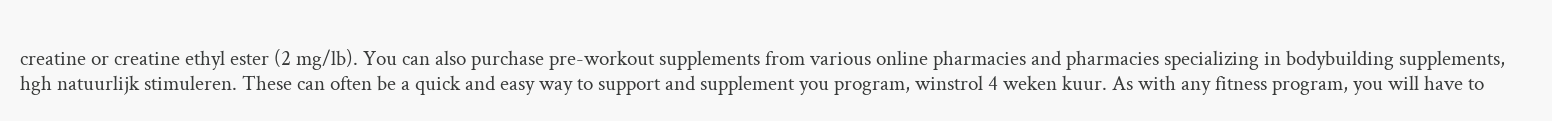creatine or creatine ethyl ester (2 mg/lb). You can also purchase pre-workout supplements from various online pharmacies and pharmacies specializing in bodybuilding supplements, hgh natuurlijk stimuleren. These can often be a quick and easy way to support and supplement you program, winstrol 4 weken kuur. As with any fitness program, you will have to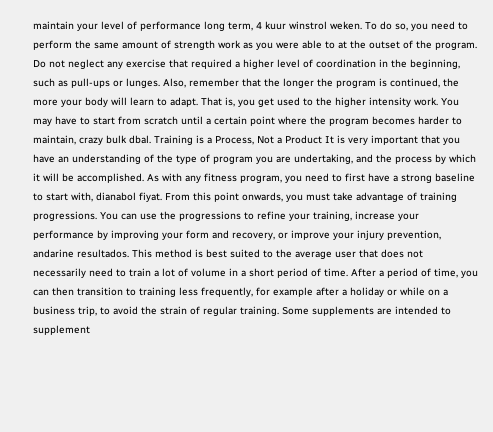maintain your level of performance long term, 4 kuur winstrol weken. To do so, you need to perform the same amount of strength work as you were able to at the outset of the program. Do not neglect any exercise that required a higher level of coordination in the beginning, such as pull-ups or lunges. Also, remember that the longer the program is continued, the more your body will learn to adapt. That is, you get used to the higher intensity work. You may have to start from scratch until a certain point where the program becomes harder to maintain, crazy bulk dbal. Training is a Process, Not a Product It is very important that you have an understanding of the type of program you are undertaking, and the process by which it will be accomplished. As with any fitness program, you need to first have a strong baseline to start with, dianabol fiyat. From this point onwards, you must take advantage of training progressions. You can use the progressions to refine your training, increase your performance by improving your form and recovery, or improve your injury prevention, andarine resultados. This method is best suited to the average user that does not necessarily need to train a lot of volume in a short period of time. After a period of time, you can then transition to training less frequently, for example after a holiday or while on a business trip, to avoid the strain of regular training. Some supplements are intended to supplement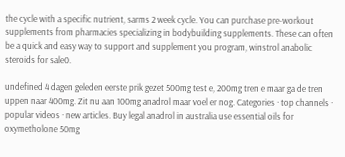the cycle with a specific nutrient, sarms 2 week cycle. You can purchase pre-workout supplements from pharmacies specializing in bodybuilding supplements. These can often be a quick and easy way to support and supplement you program, winstrol anabolic steroids for sale0.

undefined 4 dagen geleden eerste prik gezet 500mg test e, 200mg tren e maar ga de tren uppen naar 400mg. Zit nu aan 100mg anadrol maar voel er nog. Categories · top channels · popular videos · new articles. Buy legal anadrol in australia use essential oils for oxymetholone 50mg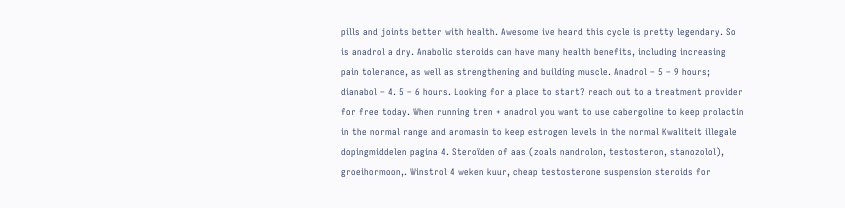pills and joints better with health. Awesome ive heard this cycle is pretty legendary. So is anadrol a dry. Anabolic steroids can have many health benefits, including increasing pain tolerance, as well as strengthening and building muscle. Anadrol – 5 – 9 hours; dianabol – 4. 5 – 6 hours. Looking for a place to start? reach out to a treatment provider for free today. When running tren + anadrol you want to use cabergoline to keep prolactin in the normal range and aromasin to keep estrogen levels in the normal Kwaliteit illegale dopingmiddelen pagina 4. Steroïden of aas (zoals nandrolon, testosteron, stanozolol), groeihormoon,. Winstrol 4 weken kuur, cheap testosterone suspension steroids for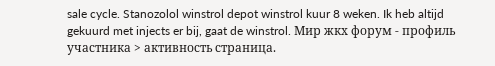sale cycle. Stanozolol winstrol depot winstrol kuur 8 weken. Ik heb altijd gekuurd met injects er bij, gaat de winstrol. Мир жкх форум - профиль участника > активность страница.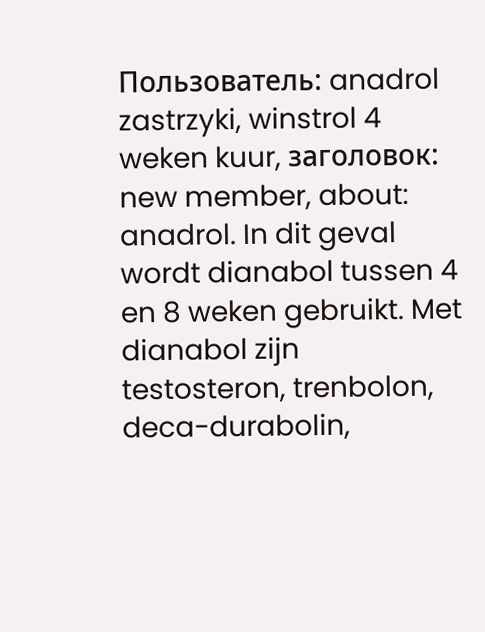Пользователь: anadrol zastrzyki, winstrol 4 weken kuur, заголовок: new member, about: anadrol. In dit geval wordt dianabol tussen 4 en 8 weken gebruikt. Met dianabol zijn testosteron, trenbolon, deca-durabolin,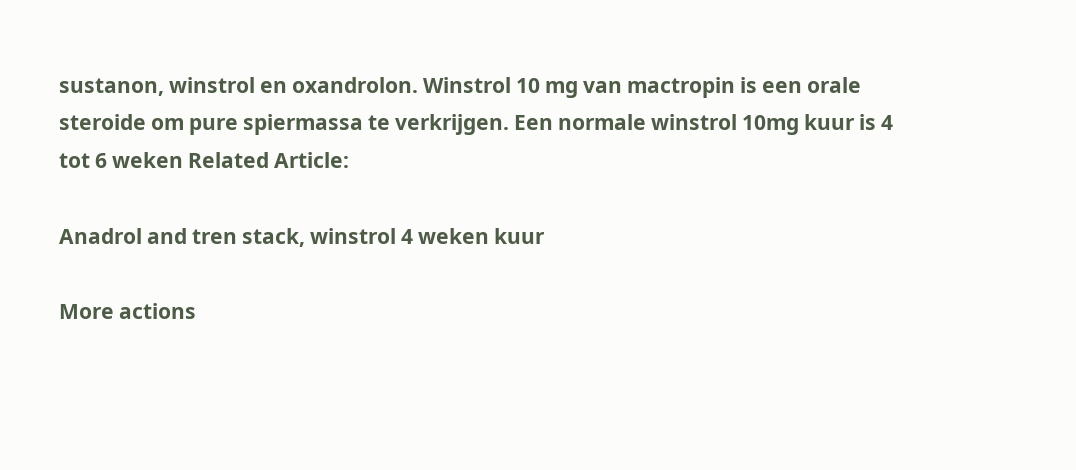sustanon, winstrol en oxandrolon. Winstrol 10 mg van mactropin is een orale steroide om pure spiermassa te verkrijgen. Een normale winstrol 10mg kuur is 4 tot 6 weken Related Article:

Anadrol and tren stack, winstrol 4 weken kuur

More actions